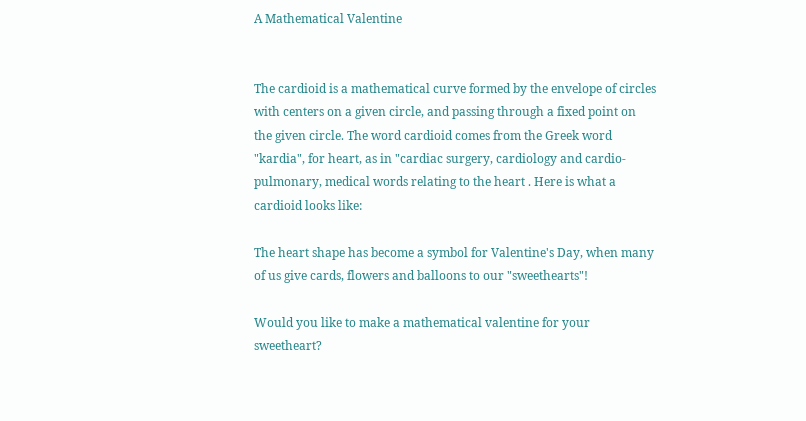A Mathematical Valentine


The cardioid is a mathematical curve formed by the envelope of circles with centers on a given circle, and passing through a fixed point on the given circle. The word cardioid comes from the Greek word "kardia", for heart, as in "cardiac surgery, cardiology and cardio-pulmonary, medical words relating to the heart . Here is what a cardioid looks like:

The heart shape has become a symbol for Valentine's Day, when many of us give cards, flowers and balloons to our "sweethearts"!

Would you like to make a mathematical valentine for your sweetheart?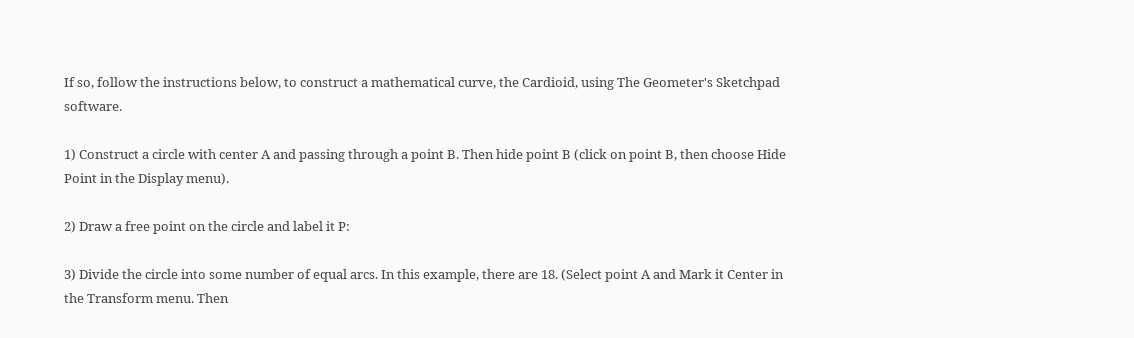If so, follow the instructions below, to construct a mathematical curve, the Cardioid, using The Geometer's Sketchpad software.

1) Construct a circle with center A and passing through a point B. Then hide point B (click on point B, then choose Hide Point in the Display menu).

2) Draw a free point on the circle and label it P:

3) Divide the circle into some number of equal arcs. In this example, there are 18. (Select point A and Mark it Center in the Transform menu. Then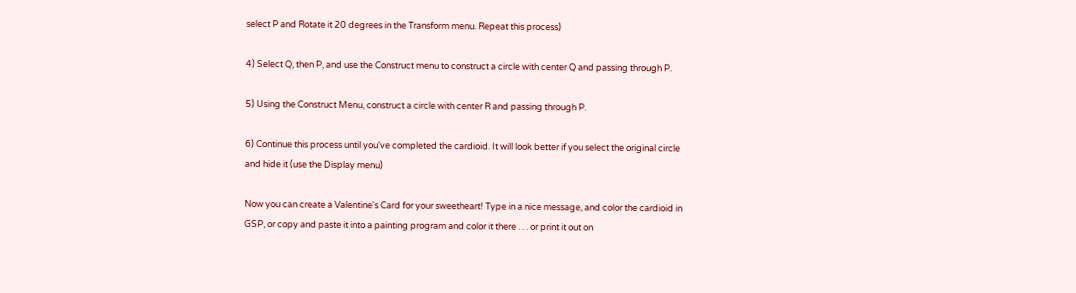select P and Rotate it 20 degrees in the Transform menu. Repeat this process)

4) Select Q, then P, and use the Construct menu to construct a circle with center Q and passing through P.

5) Using the Construct Menu, construct a circle with center R and passing through P.

6) Continue this process until you've completed the cardioid. It will look better if you select the original circle and hide it (use the Display menu)

Now you can create a Valentine's Card for your sweetheart! Type in a nice message, and color the cardioid in GSP, or copy and paste it into a painting program and color it there . . . or print it out on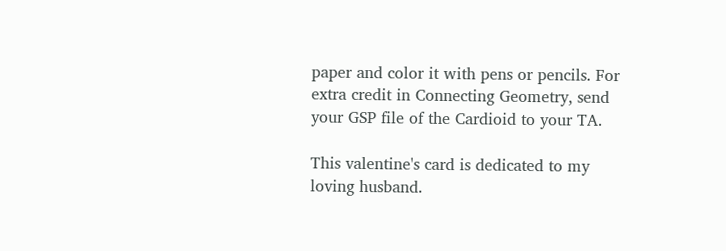paper and color it with pens or pencils. For extra credit in Connecting Geometry, send your GSP file of the Cardioid to your TA.

This valentine's card is dedicated to my loving husband.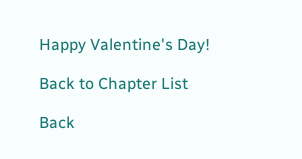Happy Valentine's Day!

Back to Chapter List

Back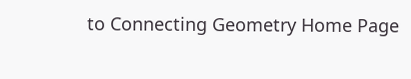to Connecting Geometry Home Page